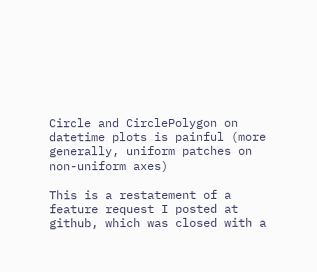Circle and CirclePolygon on datetime plots is painful (more generally, uniform patches on non-uniform axes)

This is a restatement of a feature request I posted at github, which was closed with a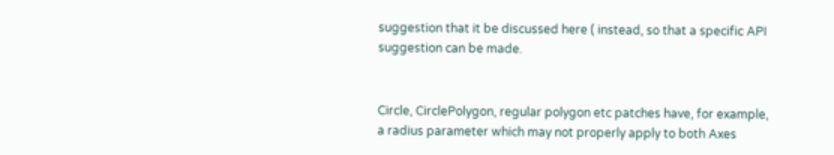suggestion that it be discussed here ( instead, so that a specific API suggestion can be made.


Circle, CirclePolygon, regular polygon etc patches have, for example, a radius parameter which may not properly apply to both Axes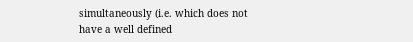simultaneously (i.e. which does not have a well defined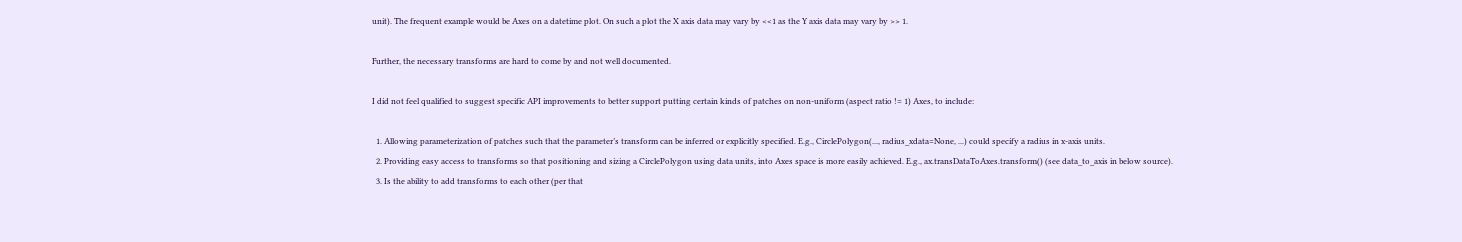unit). The frequent example would be Axes on a datetime plot. On such a plot the X axis data may vary by <<1 as the Y axis data may vary by >> 1.

Further, the necessary transforms are hard to come by and not well documented.

I did not feel qualified to suggest specific API improvements to better support putting certain kinds of patches on non-uniform (aspect ratio != 1) Axes, to include:

  1. Allowing parameterization of patches such that the parameter’s transform can be inferred or explicitly specified. E.g., CirclePolygon(..., radius_xdata=None, ...) could specify a radius in x-axis units.
  2. Providing easy access to transforms so that positioning and sizing a CirclePolygon using data units, into Axes space is more easily achieved. E.g., ax.transDataToAxes.transform() (see data_to_axis in below source).
  3. Is the ability to add transforms to each other (per that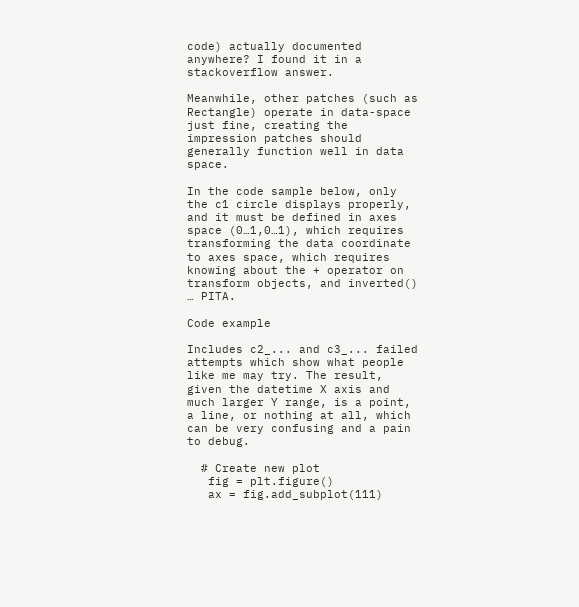code) actually documented anywhere? I found it in a stackoverflow answer.

Meanwhile, other patches (such as Rectangle) operate in data-space just fine, creating the impression patches should generally function well in data space.

In the code sample below, only the c1 circle displays properly, and it must be defined in axes space (0…1,0…1), which requires transforming the data coordinate to axes space, which requires knowing about the + operator on transform objects, and inverted() … PITA.

Code example

Includes c2_... and c3_... failed attempts which show what people like me may try. The result, given the datetime X axis and much larger Y range, is a point, a line, or nothing at all, which can be very confusing and a pain to debug.

  # Create new plot
   fig = plt.figure()
   ax = fig.add_subplot(111)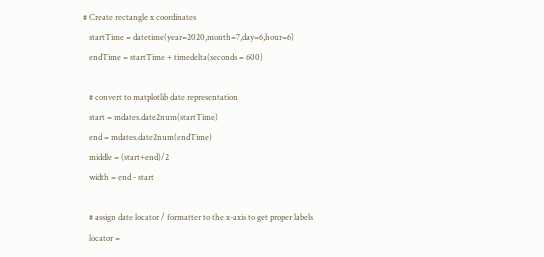# Create rectangle x coordinates
   startTime = datetime(year=2020,month=7,day=6,hour=6)
   endTime = startTime + timedelta(seconds = 600)

   # convert to matplotlib date representation
   start = mdates.date2num(startTime)
   end = mdates.date2num(endTime)
   middle = (start+end)/2
   width = end - start

   # assign date locator / formatter to the x-axis to get proper labels
   locator =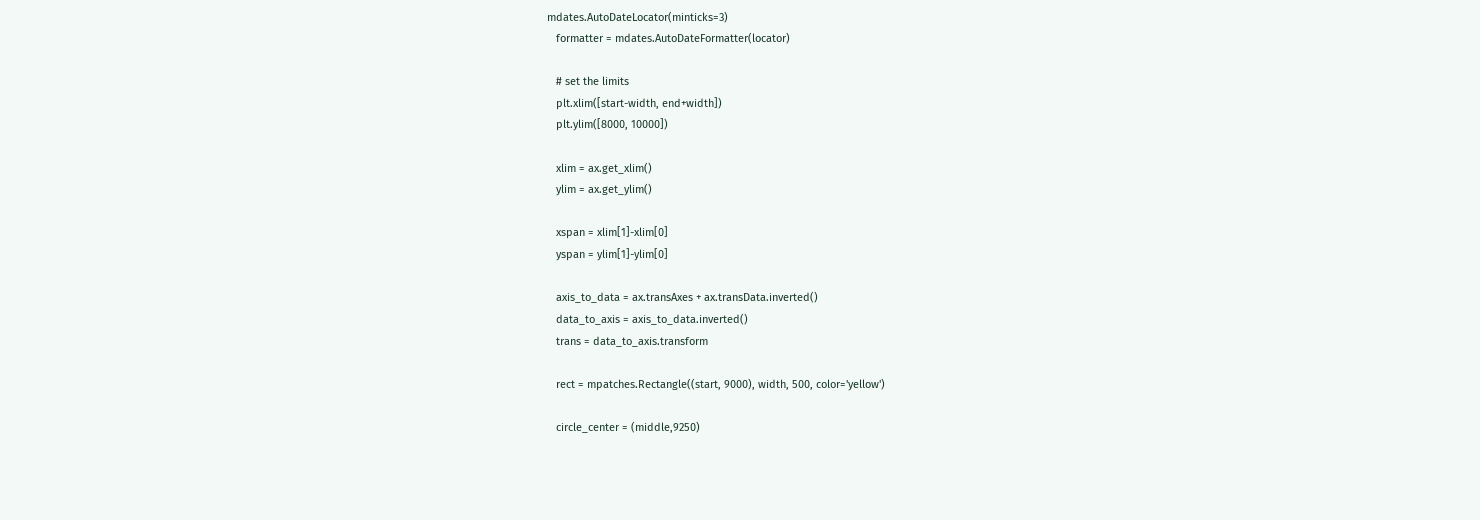mdates.AutoDateLocator(minticks=3)
   formatter = mdates.AutoDateFormatter(locator)

   # set the limits
   plt.xlim([start-width, end+width])
   plt.ylim([8000, 10000])

   xlim = ax.get_xlim()
   ylim = ax.get_ylim()

   xspan = xlim[1]-xlim[0]
   yspan = ylim[1]-ylim[0]

   axis_to_data = ax.transAxes + ax.transData.inverted()
   data_to_axis = axis_to_data.inverted()
   trans = data_to_axis.transform

   rect = mpatches.Rectangle((start, 9000), width, 500, color='yellow')

   circle_center = (middle,9250)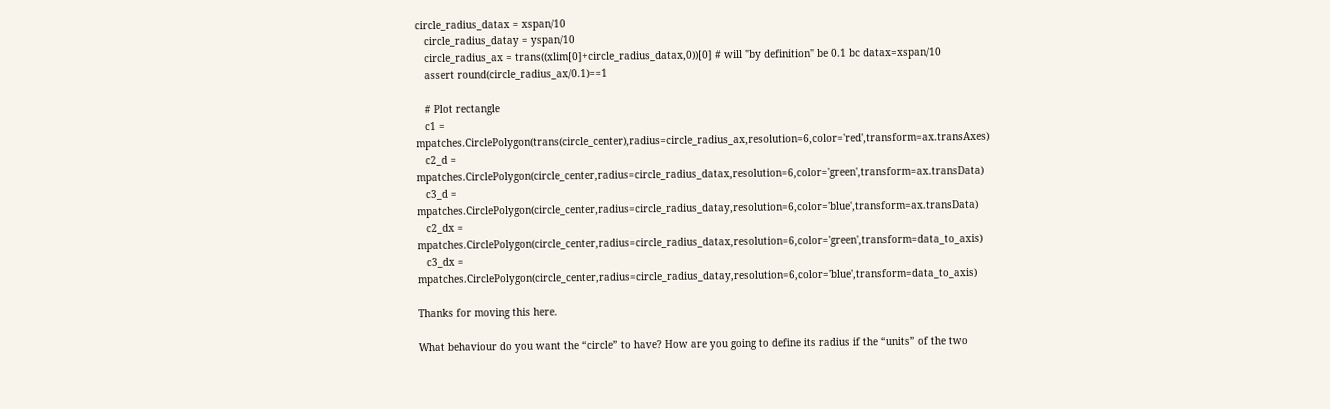circle_radius_datax = xspan/10
   circle_radius_datay = yspan/10
   circle_radius_ax = trans((xlim[0]+circle_radius_datax,0))[0] # will "by definition" be 0.1 bc datax=xspan/10
   assert round(circle_radius_ax/0.1)==1

   # Plot rectangle
   c1 = mpatches.CirclePolygon(trans(circle_center),radius=circle_radius_ax,resolution=6,color='red',transform=ax.transAxes)
   c2_d = mpatches.CirclePolygon(circle_center,radius=circle_radius_datax,resolution=6,color='green',transform=ax.transData)
   c3_d = mpatches.CirclePolygon(circle_center,radius=circle_radius_datay,resolution=6,color='blue',transform=ax.transData)
   c2_dx = mpatches.CirclePolygon(circle_center,radius=circle_radius_datax,resolution=6,color='green',transform=data_to_axis)
   c3_dx = mpatches.CirclePolygon(circle_center,radius=circle_radius_datay,resolution=6,color='blue',transform=data_to_axis)

Thanks for moving this here.

What behaviour do you want the “circle” to have? How are you going to define its radius if the “units” of the two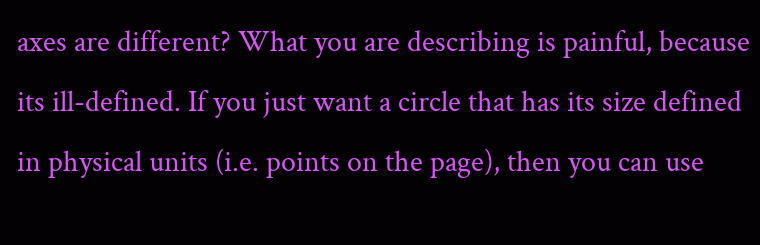axes are different? What you are describing is painful, because its ill-defined. If you just want a circle that has its size defined in physical units (i.e. points on the page), then you can use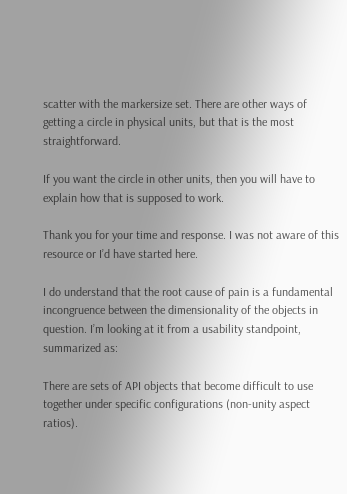scatter with the markersize set. There are other ways of getting a circle in physical units, but that is the most straightforward.

If you want the circle in other units, then you will have to explain how that is supposed to work.

Thank you for your time and response. I was not aware of this resource or I’d have started here.

I do understand that the root cause of pain is a fundamental incongruence between the dimensionality of the objects in question. I’m looking at it from a usability standpoint, summarized as:

There are sets of API objects that become difficult to use together under specific configurations (non-unity aspect ratios).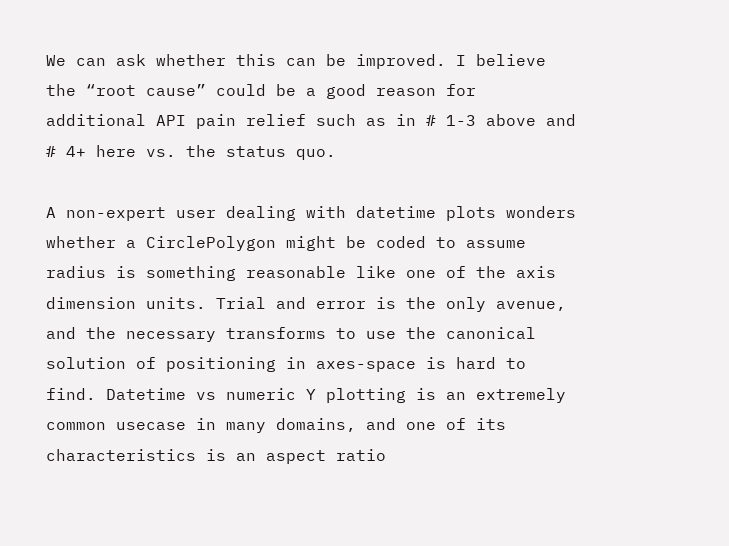We can ask whether this can be improved. I believe the “root cause” could be a good reason for additional API pain relief such as in # 1-3 above and # 4+ here vs. the status quo.

A non-expert user dealing with datetime plots wonders whether a CirclePolygon might be coded to assume radius is something reasonable like one of the axis dimension units. Trial and error is the only avenue, and the necessary transforms to use the canonical solution of positioning in axes-space is hard to find. Datetime vs numeric Y plotting is an extremely common usecase in many domains, and one of its characteristics is an aspect ratio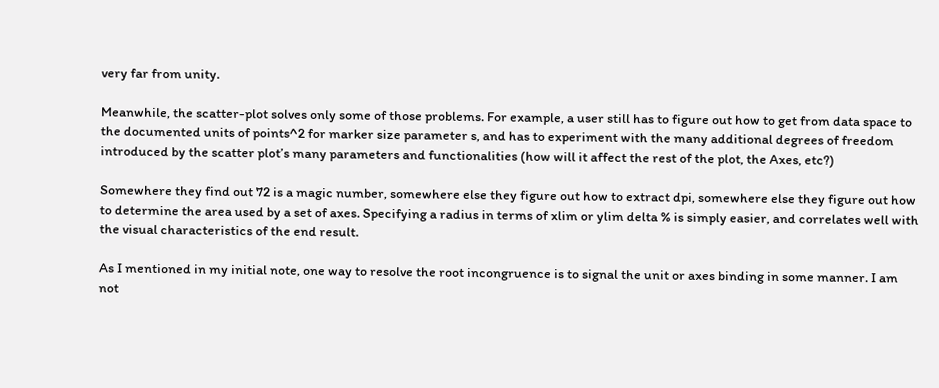very far from unity.

Meanwhile, the scatter-plot solves only some of those problems. For example, a user still has to figure out how to get from data space to the documented units of points^2 for marker size parameter s, and has to experiment with the many additional degrees of freedom introduced by the scatter plot’s many parameters and functionalities (how will it affect the rest of the plot, the Axes, etc?)

Somewhere they find out 72 is a magic number, somewhere else they figure out how to extract dpi, somewhere else they figure out how to determine the area used by a set of axes. Specifying a radius in terms of xlim or ylim delta % is simply easier, and correlates well with the visual characteristics of the end result.

As I mentioned in my initial note, one way to resolve the root incongruence is to signal the unit or axes binding in some manner. I am not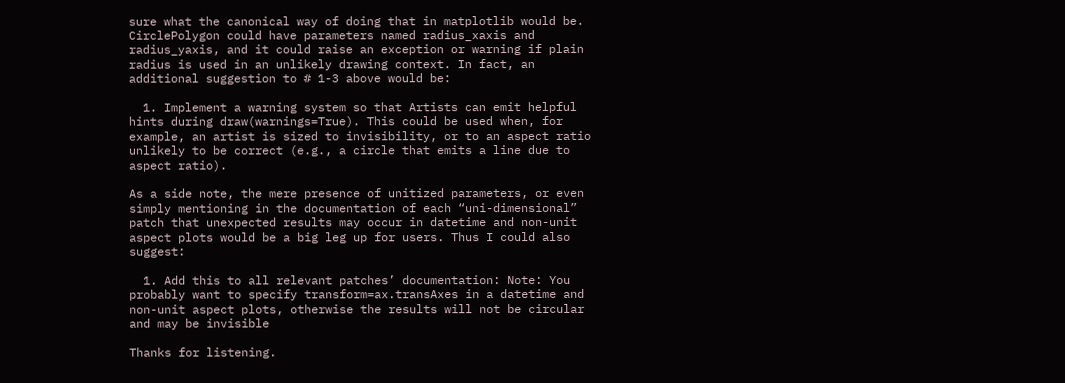sure what the canonical way of doing that in matplotlib would be. CirclePolygon could have parameters named radius_xaxis and radius_yaxis, and it could raise an exception or warning if plain radius is used in an unlikely drawing context. In fact, an additional suggestion to # 1-3 above would be:

  1. Implement a warning system so that Artists can emit helpful hints during draw(warnings=True). This could be used when, for example, an artist is sized to invisibility, or to an aspect ratio unlikely to be correct (e.g., a circle that emits a line due to aspect ratio).

As a side note, the mere presence of unitized parameters, or even simply mentioning in the documentation of each “uni-dimensional” patch that unexpected results may occur in datetime and non-unit aspect plots would be a big leg up for users. Thus I could also suggest:

  1. Add this to all relevant patches’ documentation: Note: You probably want to specify transform=ax.transAxes in a datetime and non-unit aspect plots, otherwise the results will not be circular and may be invisible

Thanks for listening.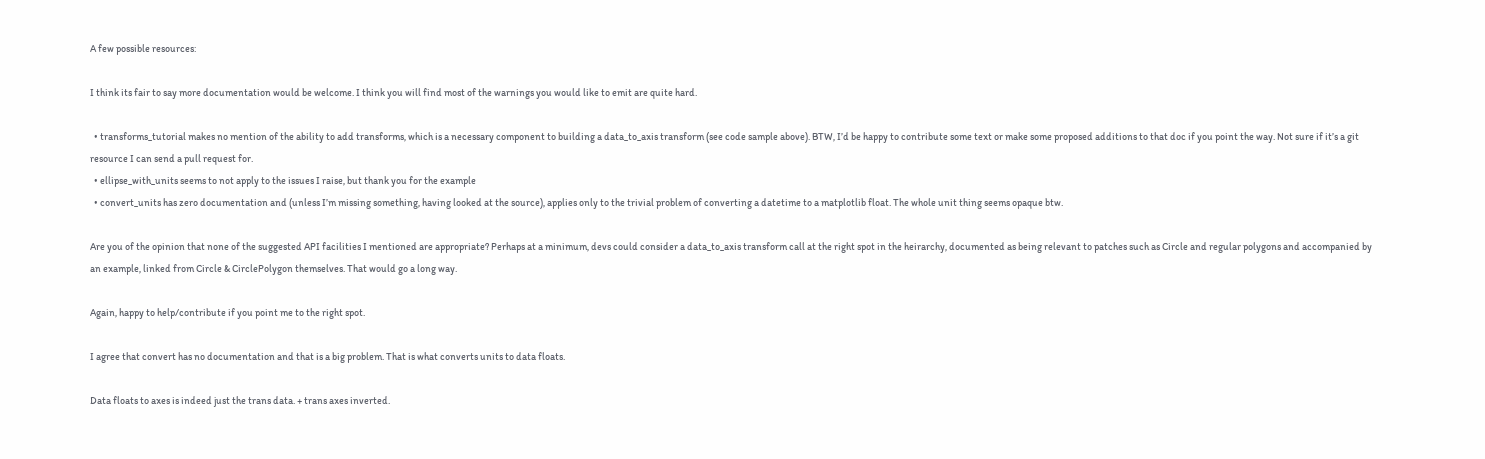A few possible resources:

I think its fair to say more documentation would be welcome. I think you will find most of the warnings you would like to emit are quite hard.

  • transforms_tutorial makes no mention of the ability to add transforms, which is a necessary component to building a data_to_axis transform (see code sample above). BTW, I’d be happy to contribute some text or make some proposed additions to that doc if you point the way. Not sure if it’s a git resource I can send a pull request for.
  • ellipse_with_units seems to not apply to the issues I raise, but thank you for the example
  • convert_units has zero documentation and (unless I’m missing something, having looked at the source), applies only to the trivial problem of converting a datetime to a matplotlib float. The whole unit thing seems opaque btw.

Are you of the opinion that none of the suggested API facilities I mentioned are appropriate? Perhaps at a minimum, devs could consider a data_to_axis transform call at the right spot in the heirarchy, documented as being relevant to patches such as Circle and regular polygons and accompanied by an example, linked from Circle & CirclePolygon themselves. That would go a long way.

Again, happy to help/contribute if you point me to the right spot.

I agree that convert has no documentation and that is a big problem. That is what converts units to data floats.

Data floats to axes is indeed just the trans data. + trans axes inverted.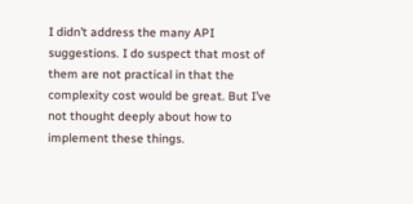I didn’t address the many API suggestions. I do suspect that most of them are not practical in that the complexity cost would be great. But I’ve not thought deeply about how to implement these things.